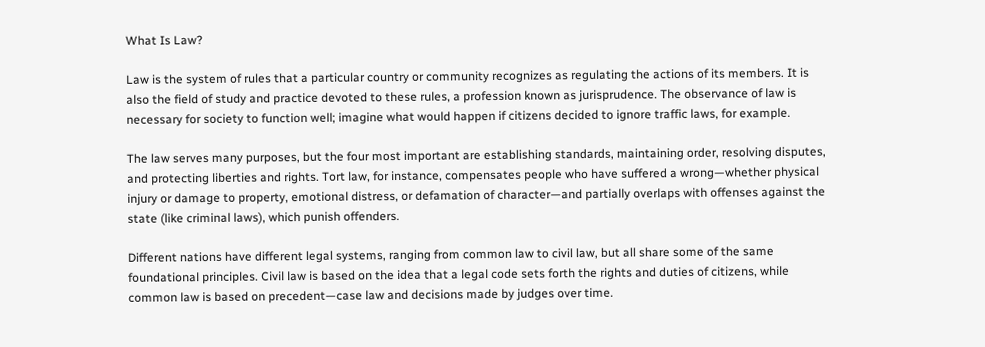What Is Law?

Law is the system of rules that a particular country or community recognizes as regulating the actions of its members. It is also the field of study and practice devoted to these rules, a profession known as jurisprudence. The observance of law is necessary for society to function well; imagine what would happen if citizens decided to ignore traffic laws, for example.

The law serves many purposes, but the four most important are establishing standards, maintaining order, resolving disputes, and protecting liberties and rights. Tort law, for instance, compensates people who have suffered a wrong—whether physical injury or damage to property, emotional distress, or defamation of character—and partially overlaps with offenses against the state (like criminal laws), which punish offenders.

Different nations have different legal systems, ranging from common law to civil law, but all share some of the same foundational principles. Civil law is based on the idea that a legal code sets forth the rights and duties of citizens, while common law is based on precedent—case law and decisions made by judges over time.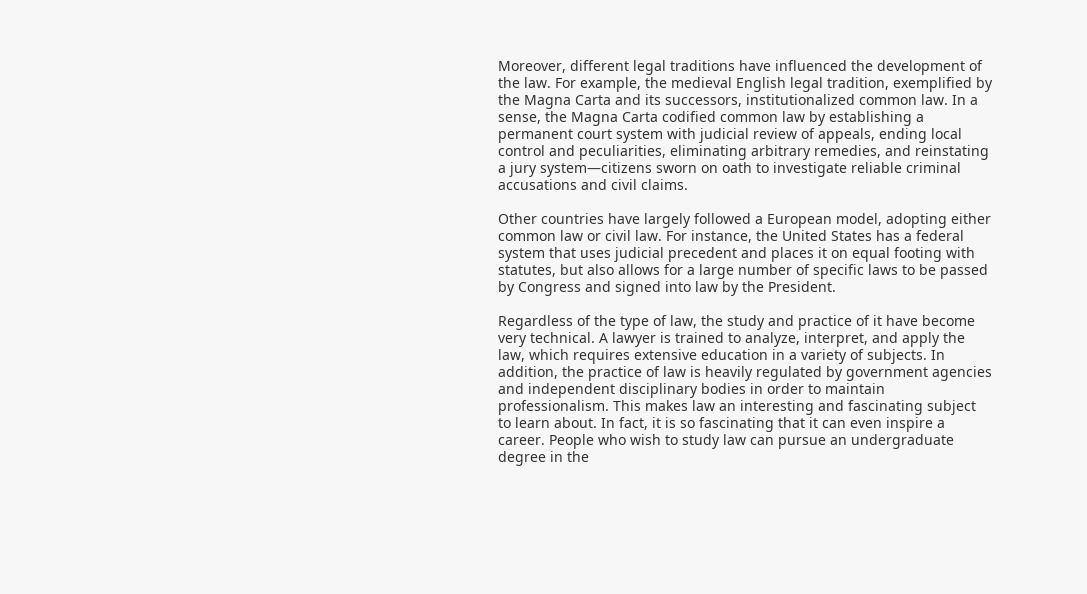Moreover, different legal traditions have influenced the development of the law. For example, the medieval English legal tradition, exemplified by the Magna Carta and its successors, institutionalized common law. In a sense, the Magna Carta codified common law by establishing a permanent court system with judicial review of appeals, ending local control and peculiarities, eliminating arbitrary remedies, and reinstating a jury system—citizens sworn on oath to investigate reliable criminal accusations and civil claims.

Other countries have largely followed a European model, adopting either common law or civil law. For instance, the United States has a federal system that uses judicial precedent and places it on equal footing with statutes, but also allows for a large number of specific laws to be passed by Congress and signed into law by the President.

Regardless of the type of law, the study and practice of it have become very technical. A lawyer is trained to analyze, interpret, and apply the law, which requires extensive education in a variety of subjects. In addition, the practice of law is heavily regulated by government agencies and independent disciplinary bodies in order to maintain professionalism. This makes law an interesting and fascinating subject to learn about. In fact, it is so fascinating that it can even inspire a career. People who wish to study law can pursue an undergraduate degree in the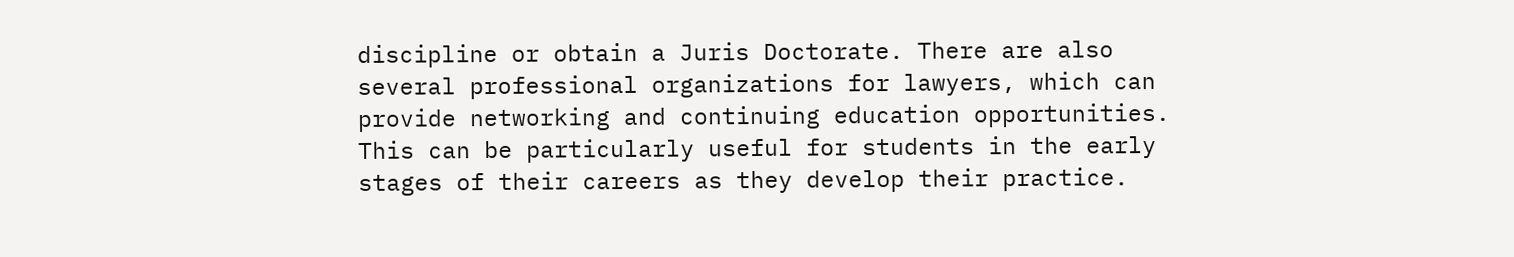discipline or obtain a Juris Doctorate. There are also several professional organizations for lawyers, which can provide networking and continuing education opportunities. This can be particularly useful for students in the early stages of their careers as they develop their practice.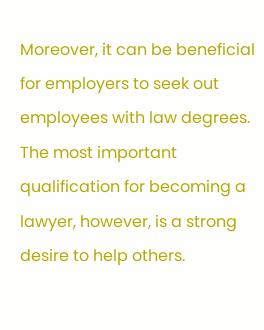Moreover, it can be beneficial for employers to seek out employees with law degrees. The most important qualification for becoming a lawyer, however, is a strong desire to help others.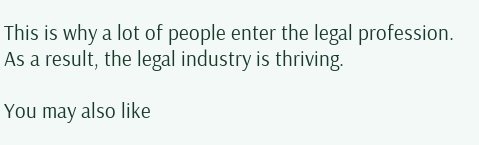This is why a lot of people enter the legal profession. As a result, the legal industry is thriving.

You may also like